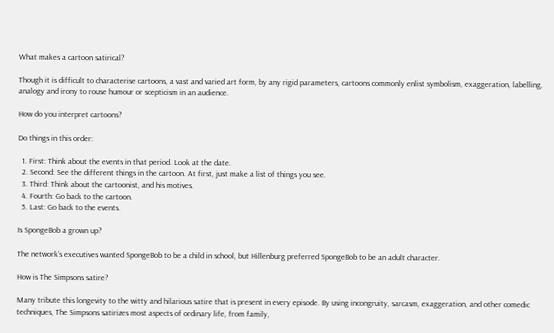What makes a cartoon satirical?

Though it is difficult to characterise cartoons, a vast and varied art form, by any rigid parameters, cartoons commonly enlist symbolism, exaggeration, labelling, analogy and irony to rouse humour or scepticism in an audience.

How do you interpret cartoons?

Do things in this order:

  1. First: Think about the events in that period. Look at the date.
  2. Second: See the different things in the cartoon. At first, just make a list of things you see.
  3. Third: Think about the cartoonist, and his motives.
  4. Fourth: Go back to the cartoon.
  5. Last: Go back to the events.

Is SpongeBob a grown up?

The network’s executives wanted SpongeBob to be a child in school, but Hillenburg preferred SpongeBob to be an adult character.

How is The Simpsons satire?

Many tribute this longevity to the witty and hilarious satire that is present in every episode. By using incongruity, sarcasm, exaggeration, and other comedic techniques, The Simpsons satirizes most aspects of ordinary life, from family,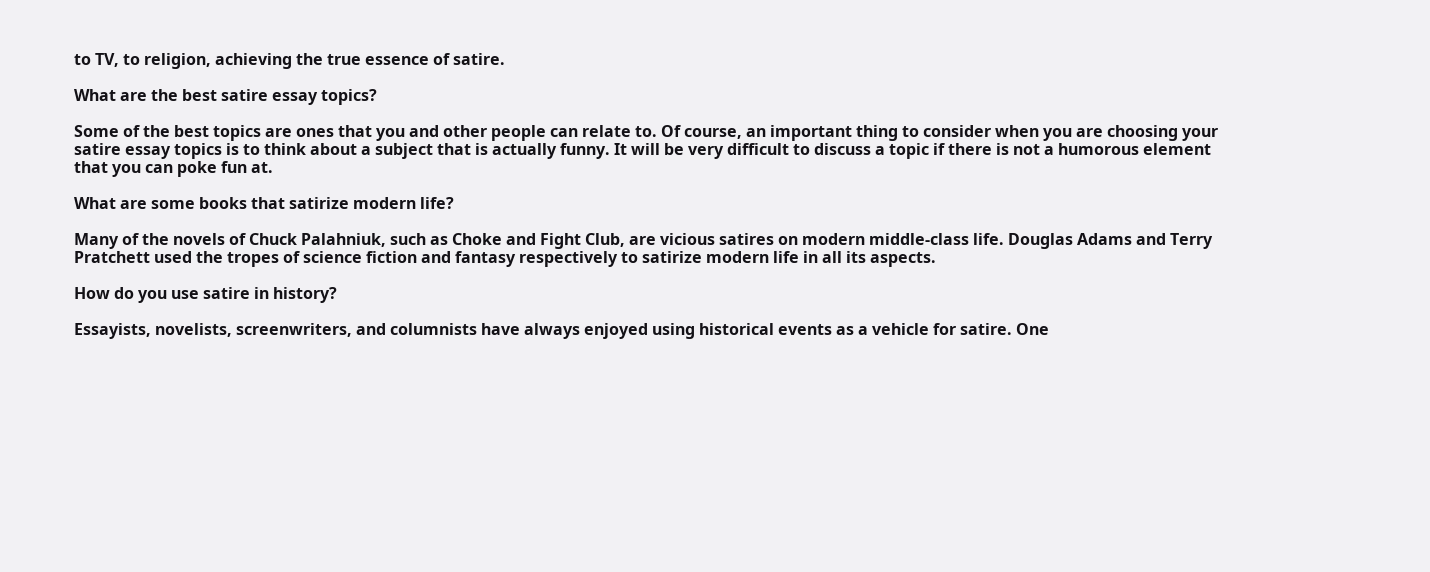to TV, to religion, achieving the true essence of satire.

What are the best satire essay topics?

Some of the best topics are ones that you and other people can relate to. Of course, an important thing to consider when you are choosing your satire essay topics is to think about a subject that is actually funny. It will be very difficult to discuss a topic if there is not a humorous element that you can poke fun at.

What are some books that satirize modern life?

Many of the novels of Chuck Palahniuk, such as Choke and Fight Club, are vicious satires on modern middle-class life. Douglas Adams and Terry Pratchett used the tropes of science fiction and fantasy respectively to satirize modern life in all its aspects.

How do you use satire in history?

Essayists, novelists, screenwriters, and columnists have always enjoyed using historical events as a vehicle for satire. One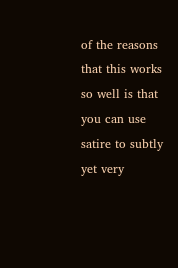of the reasons that this works so well is that you can use satire to subtly yet very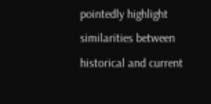pointedly highlight similarities between historical and current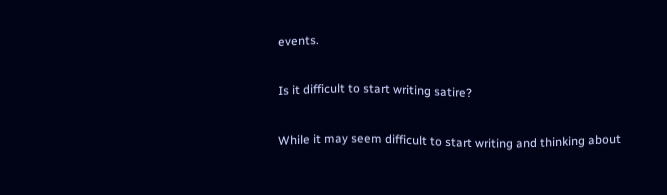events.

Is it difficult to start writing satire?

While it may seem difficult to start writing and thinking about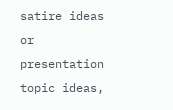satire ideas or presentation topic ideas,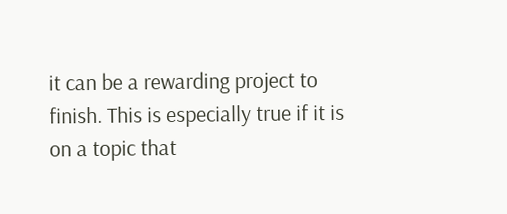it can be a rewarding project to finish. This is especially true if it is on a topic that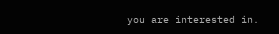you are interested in.